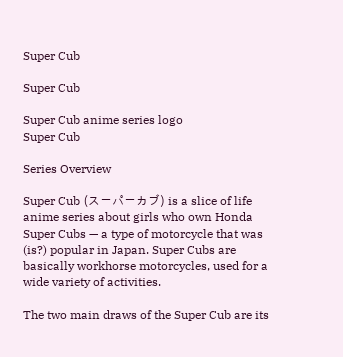Super Cub

Super Cub

Super Cub anime series logo
Super Cub

Series Overview

Super Cub (スーパーカブ) is a slice of life anime series about girls who own Honda Super Cubs — a type of motorcycle that was (is?) popular in Japan. Super Cubs are basically workhorse motorcycles, used for a wide variety of activities.

The two main draws of the Super Cub are its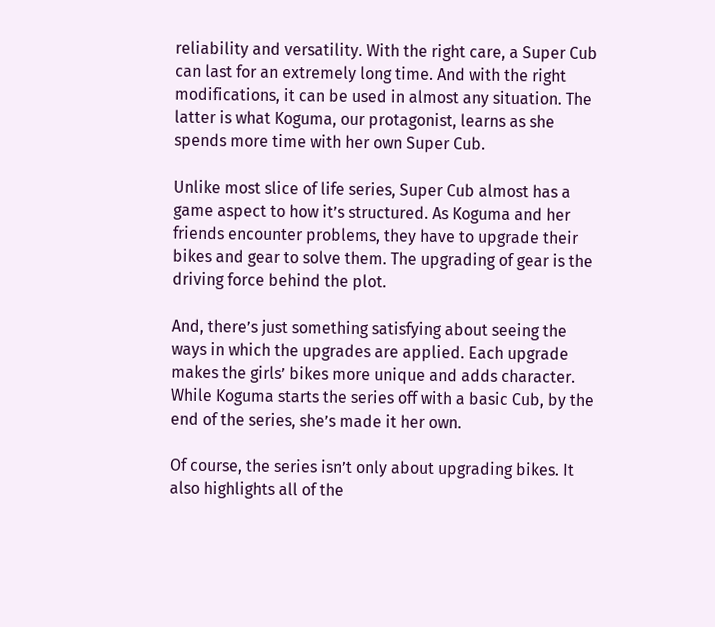reliability and versatility. With the right care, a Super Cub can last for an extremely long time. And with the right modifications, it can be used in almost any situation. The latter is what Koguma, our protagonist, learns as she spends more time with her own Super Cub.

Unlike most slice of life series, Super Cub almost has a game aspect to how it’s structured. As Koguma and her friends encounter problems, they have to upgrade their bikes and gear to solve them. The upgrading of gear is the driving force behind the plot.

And, there’s just something satisfying about seeing the ways in which the upgrades are applied. Each upgrade makes the girls’ bikes more unique and adds character. While Koguma starts the series off with a basic Cub, by the end of the series, she’s made it her own.

Of course, the series isn’t only about upgrading bikes. It also highlights all of the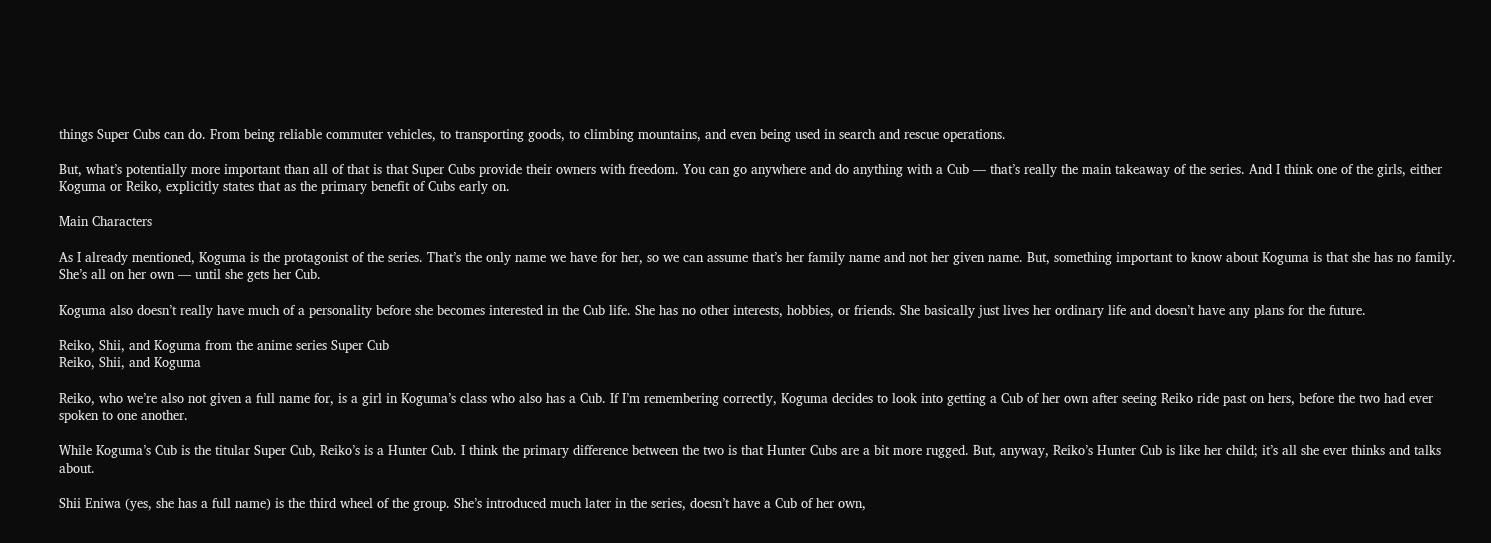things Super Cubs can do. From being reliable commuter vehicles, to transporting goods, to climbing mountains, and even being used in search and rescue operations.

But, what’s potentially more important than all of that is that Super Cubs provide their owners with freedom. You can go anywhere and do anything with a Cub — that’s really the main takeaway of the series. And I think one of the girls, either Koguma or Reiko, explicitly states that as the primary benefit of Cubs early on.

Main Characters

As I already mentioned, Koguma is the protagonist of the series. That’s the only name we have for her, so we can assume that’s her family name and not her given name. But, something important to know about Koguma is that she has no family. She’s all on her own — until she gets her Cub.

Koguma also doesn’t really have much of a personality before she becomes interested in the Cub life. She has no other interests, hobbies, or friends. She basically just lives her ordinary life and doesn’t have any plans for the future.

Reiko, Shii, and Koguma from the anime series Super Cub
Reiko, Shii, and Koguma

Reiko, who we’re also not given a full name for, is a girl in Koguma’s class who also has a Cub. If I’m remembering correctly, Koguma decides to look into getting a Cub of her own after seeing Reiko ride past on hers, before the two had ever spoken to one another.

While Koguma’s Cub is the titular Super Cub, Reiko’s is a Hunter Cub. I think the primary difference between the two is that Hunter Cubs are a bit more rugged. But, anyway, Reiko’s Hunter Cub is like her child; it’s all she ever thinks and talks about.

Shii Eniwa (yes, she has a full name) is the third wheel of the group. She’s introduced much later in the series, doesn’t have a Cub of her own,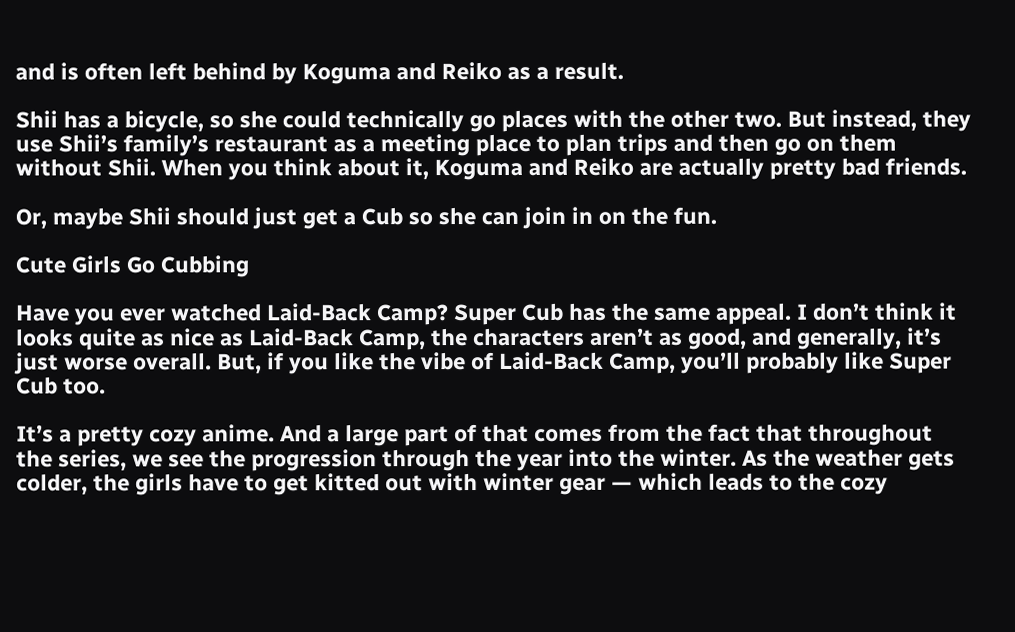and is often left behind by Koguma and Reiko as a result.

Shii has a bicycle, so she could technically go places with the other two. But instead, they use Shii’s family’s restaurant as a meeting place to plan trips and then go on them without Shii. When you think about it, Koguma and Reiko are actually pretty bad friends.

Or, maybe Shii should just get a Cub so she can join in on the fun.

Cute Girls Go Cubbing

Have you ever watched Laid-Back Camp? Super Cub has the same appeal. I don’t think it looks quite as nice as Laid-Back Camp, the characters aren’t as good, and generally, it’s just worse overall. But, if you like the vibe of Laid-Back Camp, you’ll probably like Super Cub too.

It’s a pretty cozy anime. And a large part of that comes from the fact that throughout the series, we see the progression through the year into the winter. As the weather gets colder, the girls have to get kitted out with winter gear — which leads to the cozy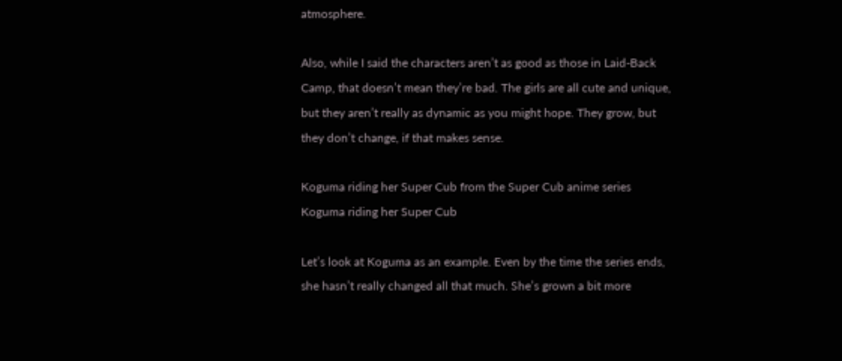atmosphere.

Also, while I said the characters aren’t as good as those in Laid-Back Camp, that doesn’t mean they’re bad. The girls are all cute and unique, but they aren’t really as dynamic as you might hope. They grow, but they don’t change, if that makes sense.

Koguma riding her Super Cub from the Super Cub anime series
Koguma riding her Super Cub

Let’s look at Koguma as an example. Even by the time the series ends, she hasn’t really changed all that much. She’s grown a bit more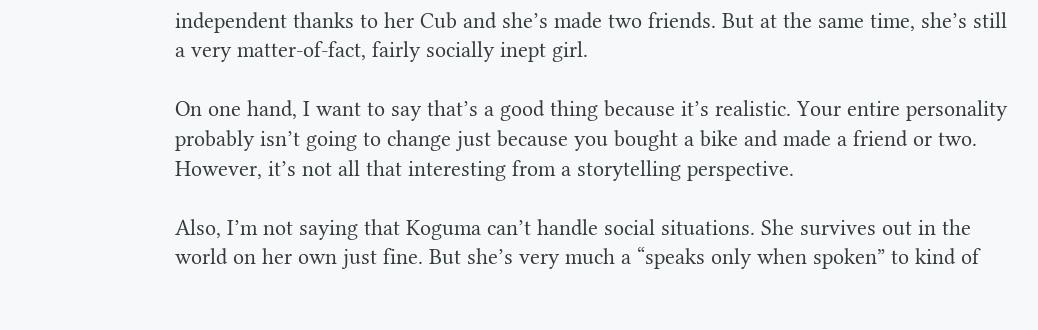independent thanks to her Cub and she’s made two friends. But at the same time, she’s still a very matter-of-fact, fairly socially inept girl.

On one hand, I want to say that’s a good thing because it’s realistic. Your entire personality probably isn’t going to change just because you bought a bike and made a friend or two. However, it’s not all that interesting from a storytelling perspective.

Also, I’m not saying that Koguma can’t handle social situations. She survives out in the world on her own just fine. But she’s very much a “speaks only when spoken” to kind of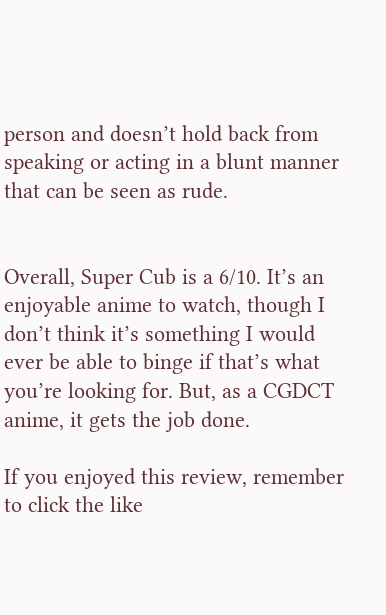person and doesn’t hold back from speaking or acting in a blunt manner that can be seen as rude.


Overall, Super Cub is a 6/10. It’s an enjoyable anime to watch, though I don’t think it’s something I would ever be able to binge if that’s what you’re looking for. But, as a CGDCT anime, it gets the job done.

If you enjoyed this review, remember to click the like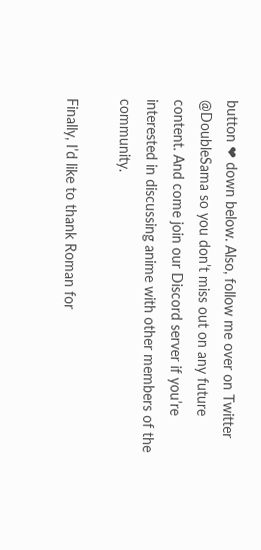button ❤ down below. Also, follow me over on Twitter @DoubleSama so you don’t miss out on any future content. And come join our Discord server if you’re interested in discussing anime with other members of the community.

Finally, I’d like to thank Roman for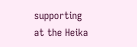supporting at the Heika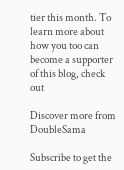tier this month. To learn more about how you too can become a supporter of this blog, check out

Discover more from DoubleSama

Subscribe to get the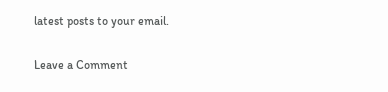latest posts to your email.

Leave a Comment